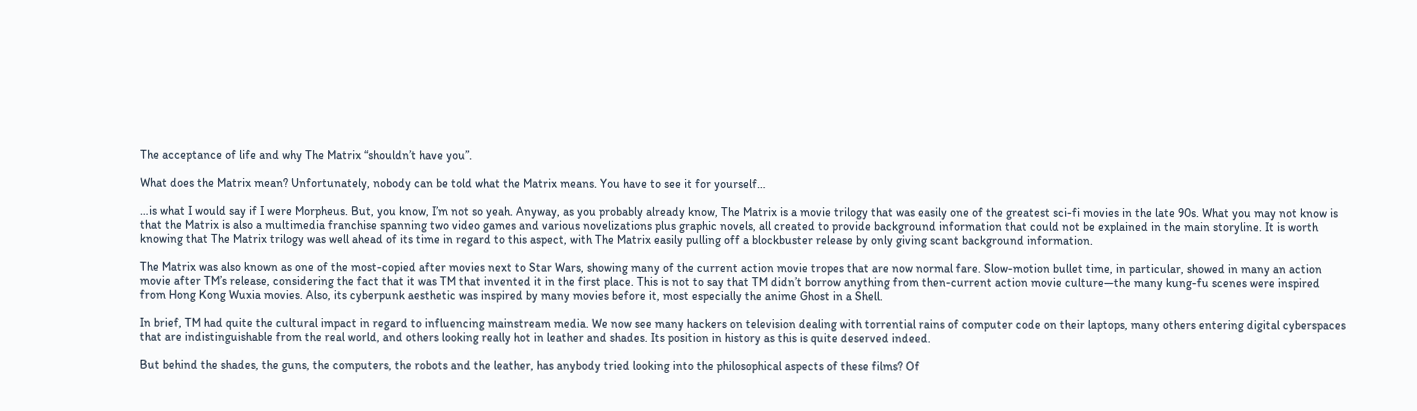The acceptance of life and why The Matrix “shouldn’t have you”.

What does the Matrix mean? Unfortunately, nobody can be told what the Matrix means. You have to see it for yourself…

…is what I would say if I were Morpheus. But, you know, I’m not so yeah. Anyway, as you probably already know, The Matrix is a movie trilogy that was easily one of the greatest sci-fi movies in the late 90s. What you may not know is that the Matrix is also a multimedia franchise spanning two video games and various novelizations plus graphic novels, all created to provide background information that could not be explained in the main storyline. It is worth knowing that The Matrix trilogy was well ahead of its time in regard to this aspect, with The Matrix easily pulling off a blockbuster release by only giving scant background information.

The Matrix was also known as one of the most-copied after movies next to Star Wars, showing many of the current action movie tropes that are now normal fare. Slow-motion bullet time, in particular, showed in many an action movie after TM’s release, considering the fact that it was TM that invented it in the first place. This is not to say that TM didn’t borrow anything from then-current action movie culture—the many kung-fu scenes were inspired from Hong Kong Wuxia movies. Also, its cyberpunk aesthetic was inspired by many movies before it, most especially the anime Ghost in a Shell.

In brief, TM had quite the cultural impact in regard to influencing mainstream media. We now see many hackers on television dealing with torrential rains of computer code on their laptops, many others entering digital cyberspaces that are indistinguishable from the real world, and others looking really hot in leather and shades. Its position in history as this is quite deserved indeed.

But behind the shades, the guns, the computers, the robots and the leather, has anybody tried looking into the philosophical aspects of these films? Of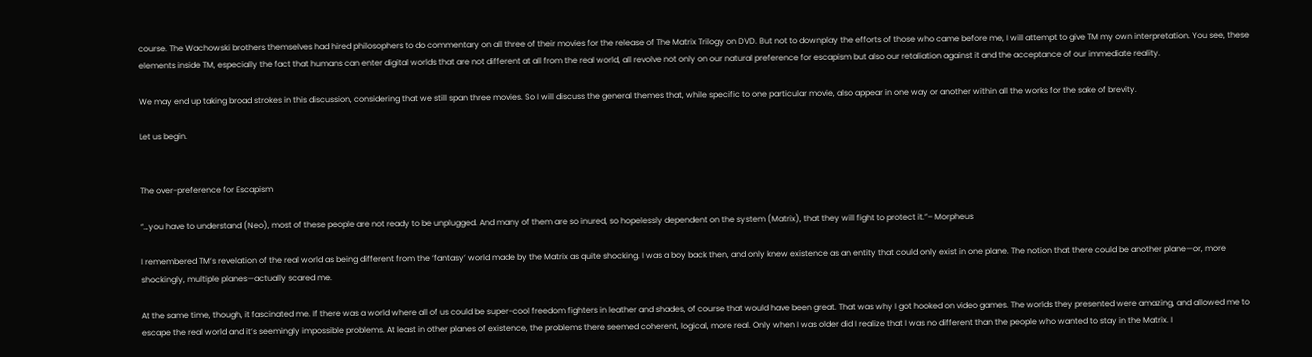course. The Wachowski brothers themselves had hired philosophers to do commentary on all three of their movies for the release of The Matrix Trilogy on DVD. But not to downplay the efforts of those who came before me, I will attempt to give TM my own interpretation. You see, these elements inside TM, especially the fact that humans can enter digital worlds that are not different at all from the real world, all revolve not only on our natural preference for escapism but also our retaliation against it and the acceptance of our immediate reality.

We may end up taking broad strokes in this discussion, considering that we still span three movies. So I will discuss the general themes that, while specific to one particular movie, also appear in one way or another within all the works for the sake of brevity.

Let us begin.


The over-preference for Escapism

“…you have to understand (Neo), most of these people are not ready to be unplugged. And many of them are so inured, so hopelessly dependent on the system (Matrix), that they will fight to protect it.”– Morpheus

I remembered TM’s revelation of the real world as being different from the ‘fantasy’ world made by the Matrix as quite shocking. I was a boy back then, and only knew existence as an entity that could only exist in one plane. The notion that there could be another plane—or, more shockingly, multiple planes—actually scared me.

At the same time, though, it fascinated me. If there was a world where all of us could be super-cool freedom fighters in leather and shades, of course that would have been great. That was why I got hooked on video games. The worlds they presented were amazing, and allowed me to escape the real world and it’s seemingly impossible problems. At least in other planes of existence, the problems there seemed coherent, logical, more real. Only when I was older did I realize that I was no different than the people who wanted to stay in the Matrix. I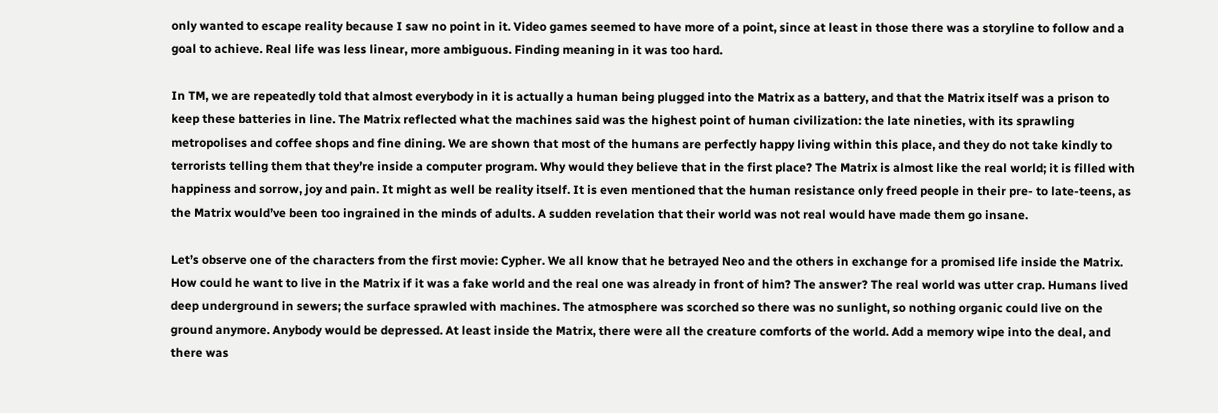only wanted to escape reality because I saw no point in it. Video games seemed to have more of a point, since at least in those there was a storyline to follow and a goal to achieve. Real life was less linear, more ambiguous. Finding meaning in it was too hard.

In TM, we are repeatedly told that almost everybody in it is actually a human being plugged into the Matrix as a battery, and that the Matrix itself was a prison to keep these batteries in line. The Matrix reflected what the machines said was the highest point of human civilization: the late nineties, with its sprawling metropolises and coffee shops and fine dining. We are shown that most of the humans are perfectly happy living within this place, and they do not take kindly to terrorists telling them that they’re inside a computer program. Why would they believe that in the first place? The Matrix is almost like the real world; it is filled with happiness and sorrow, joy and pain. It might as well be reality itself. It is even mentioned that the human resistance only freed people in their pre- to late-teens, as the Matrix would’ve been too ingrained in the minds of adults. A sudden revelation that their world was not real would have made them go insane.

Let’s observe one of the characters from the first movie: Cypher. We all know that he betrayed Neo and the others in exchange for a promised life inside the Matrix. How could he want to live in the Matrix if it was a fake world and the real one was already in front of him? The answer? The real world was utter crap. Humans lived deep underground in sewers; the surface sprawled with machines. The atmosphere was scorched so there was no sunlight, so nothing organic could live on the ground anymore. Anybody would be depressed. At least inside the Matrix, there were all the creature comforts of the world. Add a memory wipe into the deal, and there was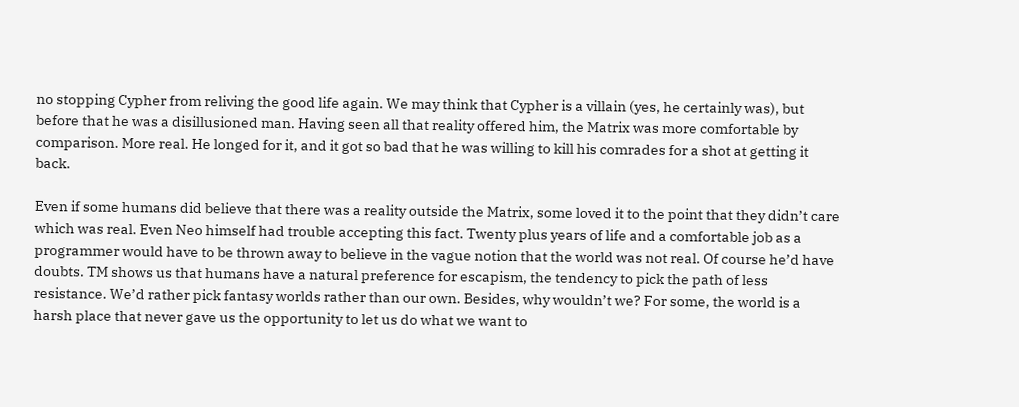no stopping Cypher from reliving the good life again. We may think that Cypher is a villain (yes, he certainly was), but before that he was a disillusioned man. Having seen all that reality offered him, the Matrix was more comfortable by comparison. More real. He longed for it, and it got so bad that he was willing to kill his comrades for a shot at getting it back.

Even if some humans did believe that there was a reality outside the Matrix, some loved it to the point that they didn’t care which was real. Even Neo himself had trouble accepting this fact. Twenty plus years of life and a comfortable job as a programmer would have to be thrown away to believe in the vague notion that the world was not real. Of course he’d have doubts. TM shows us that humans have a natural preference for escapism, the tendency to pick the path of less resistance. We’d rather pick fantasy worlds rather than our own. Besides, why wouldn’t we? For some, the world is a harsh place that never gave us the opportunity to let us do what we want to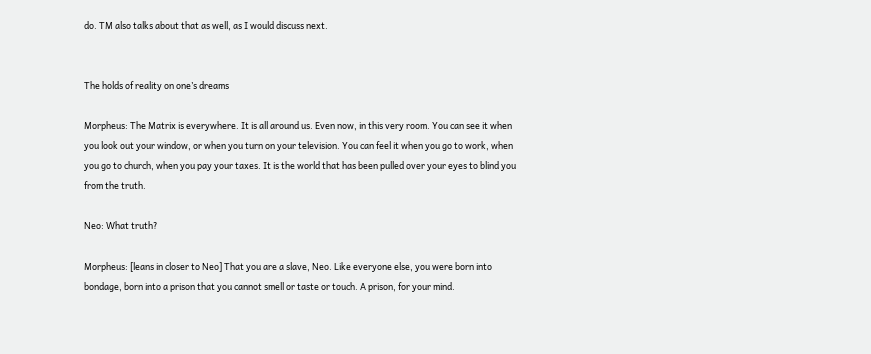do. TM also talks about that as well, as I would discuss next.


The holds of reality on one’s dreams

Morpheus: The Matrix is everywhere. It is all around us. Even now, in this very room. You can see it when you look out your window, or when you turn on your television. You can feel it when you go to work, when you go to church, when you pay your taxes. It is the world that has been pulled over your eyes to blind you from the truth.

Neo: What truth?

Morpheus: [leans in closer to Neo] That you are a slave, Neo. Like everyone else, you were born into bondage, born into a prison that you cannot smell or taste or touch. A prison, for your mind.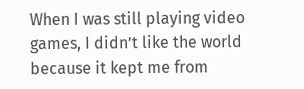When I was still playing video games, I didn’t like the world because it kept me from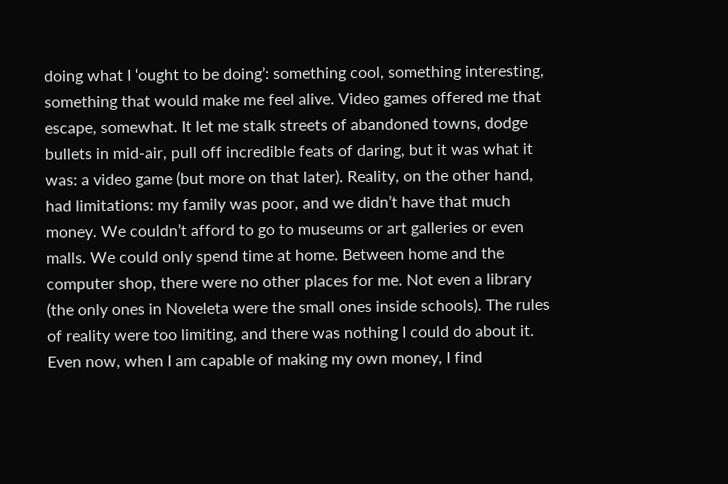doing what I ‘ought to be doing’: something cool, something interesting, something that would make me feel alive. Video games offered me that escape, somewhat. It let me stalk streets of abandoned towns, dodge bullets in mid-air, pull off incredible feats of daring, but it was what it was: a video game (but more on that later). Reality, on the other hand, had limitations: my family was poor, and we didn’t have that much money. We couldn’t afford to go to museums or art galleries or even malls. We could only spend time at home. Between home and the computer shop, there were no other places for me. Not even a library (the only ones in Noveleta were the small ones inside schools). The rules of reality were too limiting, and there was nothing I could do about it. Even now, when I am capable of making my own money, I find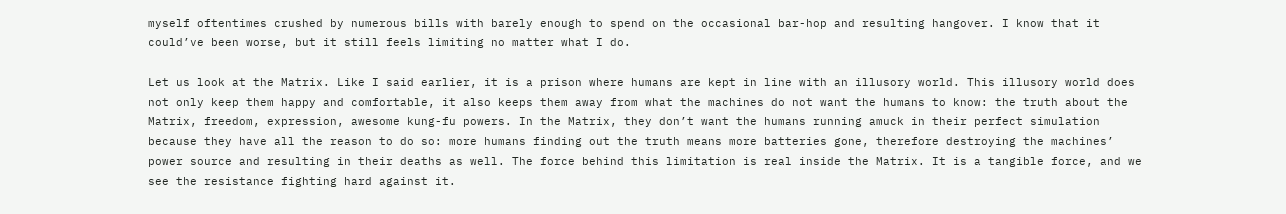myself oftentimes crushed by numerous bills with barely enough to spend on the occasional bar-hop and resulting hangover. I know that it could’ve been worse, but it still feels limiting no matter what I do.

Let us look at the Matrix. Like I said earlier, it is a prison where humans are kept in line with an illusory world. This illusory world does not only keep them happy and comfortable, it also keeps them away from what the machines do not want the humans to know: the truth about the Matrix, freedom, expression, awesome kung-fu powers. In the Matrix, they don’t want the humans running amuck in their perfect simulation because they have all the reason to do so: more humans finding out the truth means more batteries gone, therefore destroying the machines’ power source and resulting in their deaths as well. The force behind this limitation is real inside the Matrix. It is a tangible force, and we see the resistance fighting hard against it.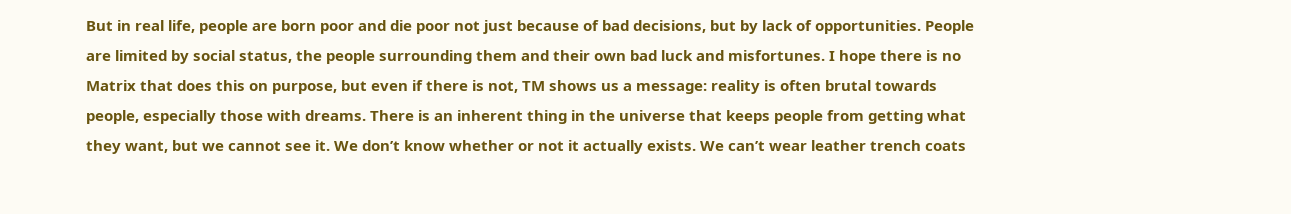But in real life, people are born poor and die poor not just because of bad decisions, but by lack of opportunities. People are limited by social status, the people surrounding them and their own bad luck and misfortunes. I hope there is no Matrix that does this on purpose, but even if there is not, TM shows us a message: reality is often brutal towards people, especially those with dreams. There is an inherent thing in the universe that keeps people from getting what they want, but we cannot see it. We don’t know whether or not it actually exists. We can’t wear leather trench coats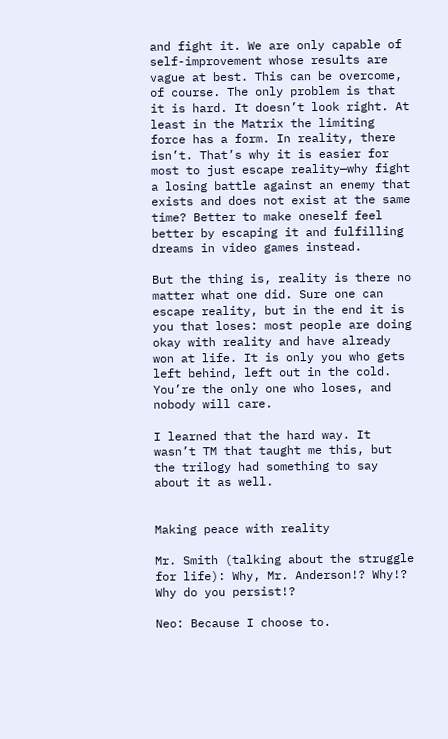and fight it. We are only capable of self-improvement whose results are vague at best. This can be overcome, of course. The only problem is that it is hard. It doesn’t look right. At least in the Matrix the limiting force has a form. In reality, there isn’t. That’s why it is easier for most to just escape reality—why fight a losing battle against an enemy that exists and does not exist at the same time? Better to make oneself feel better by escaping it and fulfilling dreams in video games instead.

But the thing is, reality is there no matter what one did. Sure one can escape reality, but in the end it is you that loses: most people are doing okay with reality and have already won at life. It is only you who gets left behind, left out in the cold. You’re the only one who loses, and nobody will care.

I learned that the hard way. It wasn’t TM that taught me this, but the trilogy had something to say about it as well.


Making peace with reality

Mr. Smith (talking about the struggle for life): Why, Mr. Anderson!? Why!? Why do you persist!?

Neo: Because I choose to.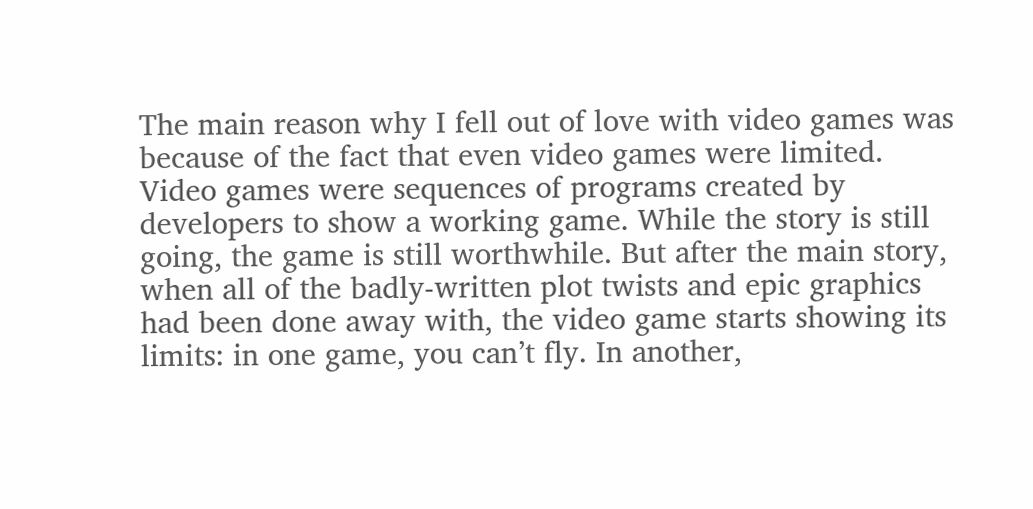The main reason why I fell out of love with video games was because of the fact that even video games were limited. Video games were sequences of programs created by developers to show a working game. While the story is still going, the game is still worthwhile. But after the main story, when all of the badly-written plot twists and epic graphics had been done away with, the video game starts showing its limits: in one game, you can’t fly. In another,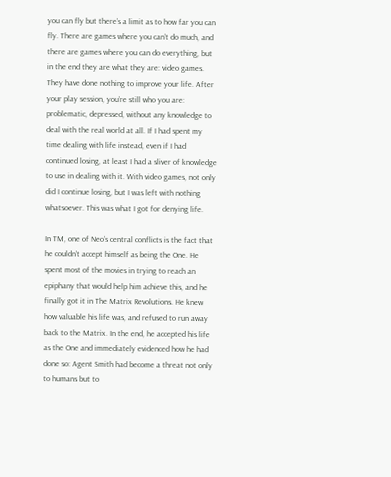you can fly but there’s a limit as to how far you can fly. There are games where you can’t do much, and there are games where you can do everything, but in the end they are what they are: video games. They have done nothing to improve your life. After your play session, you’re still who you are: problematic, depressed, without any knowledge to deal with the real world at all. If I had spent my time dealing with life instead, even if I had continued losing, at least I had a sliver of knowledge to use in dealing with it. With video games, not only did I continue losing, but I was left with nothing whatsoever. This was what I got for denying life.

In TM, one of Neo’s central conflicts is the fact that he couldn’t accept himself as being the One. He spent most of the movies in trying to reach an epiphany that would help him achieve this, and he finally got it in The Matrix Revolutions. He knew how valuable his life was, and refused to run away back to the Matrix. In the end, he accepted his life as the One and immediately evidenced how he had done so: Agent Smith had become a threat not only to humans but to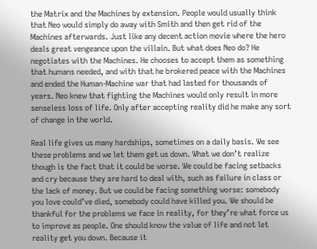the Matrix and the Machines by extension. People would usually think that Neo would simply do away with Smith and then get rid of the Machines afterwards. Just like any decent action movie where the hero deals great vengeance upon the villain. But what does Neo do? He negotiates with the Machines. He chooses to accept them as something that humans needed, and with that he brokered peace with the Machines and ended the Human-Machine war that had lasted for thousands of years. Neo knew that fighting the Machines would only result in more senseless loss of life. Only after accepting reality did he make any sort of change in the world.

Real life gives us many hardships, sometimes on a daily basis. We see these problems and we let them get us down. What we don’t realize though is the fact that it could be worse. We could be facing setbacks and cry because they are hard to deal with, such as failure in class or the lack of money. But we could be facing something worse: somebody you love could’ve died, somebody could have killed you. We should be thankful for the problems we face in reality, for they’re what force us to improve as people. One should know the value of life and not let reality get you down. Because it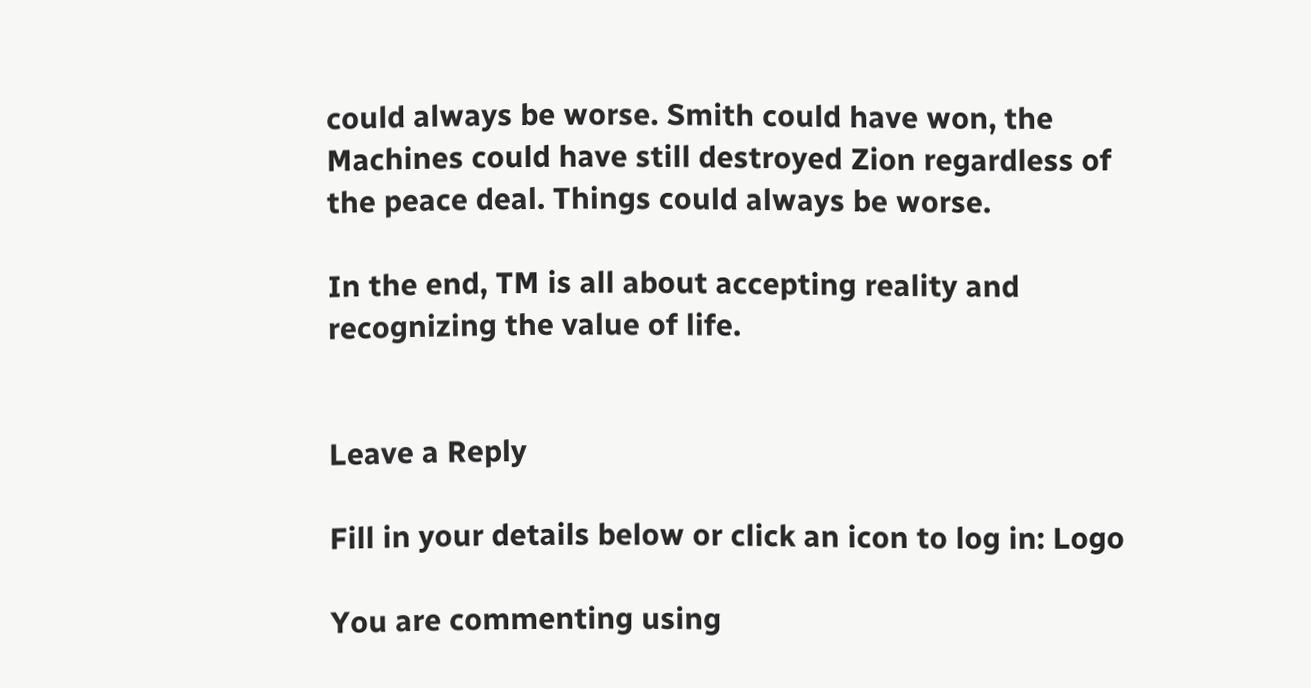could always be worse. Smith could have won, the Machines could have still destroyed Zion regardless of the peace deal. Things could always be worse.

In the end, TM is all about accepting reality and recognizing the value of life.


Leave a Reply

Fill in your details below or click an icon to log in: Logo

You are commenting using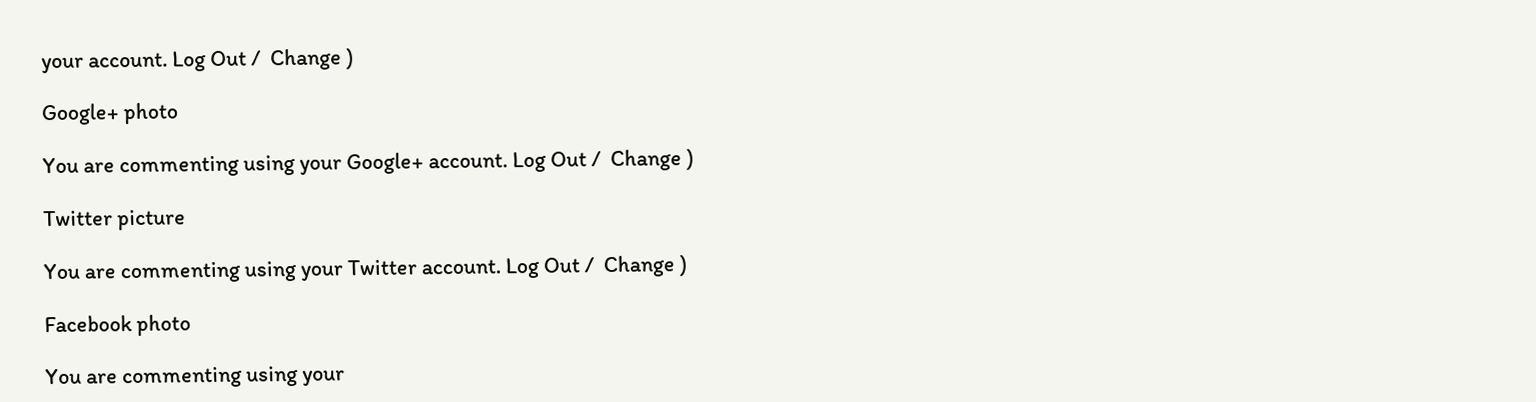your account. Log Out /  Change )

Google+ photo

You are commenting using your Google+ account. Log Out /  Change )

Twitter picture

You are commenting using your Twitter account. Log Out /  Change )

Facebook photo

You are commenting using your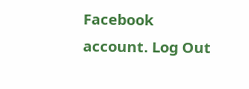Facebook account. Log Out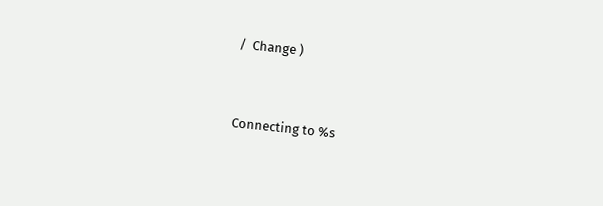/  Change )


Connecting to %s